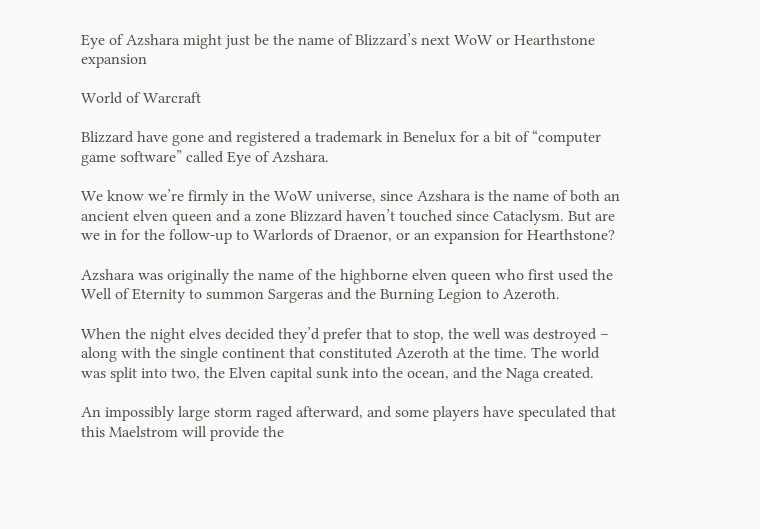Eye of Azshara might just be the name of Blizzard’s next WoW or Hearthstone expansion

World of Warcraft

Blizzard have gone and registered a trademark in Benelux for a bit of “computer game software” called Eye of Azshara.

We know we’re firmly in the WoW universe, since Azshara is the name of both an ancient elven queen and a zone Blizzard haven’t touched since Cataclysm. But are we in for the follow-up to Warlords of Draenor, or an expansion for Hearthstone?

Azshara was originally the name of the highborne elven queen who first used the Well of Eternity to summon Sargeras and the Burning Legion to Azeroth.

When the night elves decided they’d prefer that to stop, the well was destroyed – along with the single continent that constituted Azeroth at the time. The world was split into two, the Elven capital sunk into the ocean, and the Naga created.

An impossibly large storm raged afterward, and some players have speculated that this Maelstrom will provide the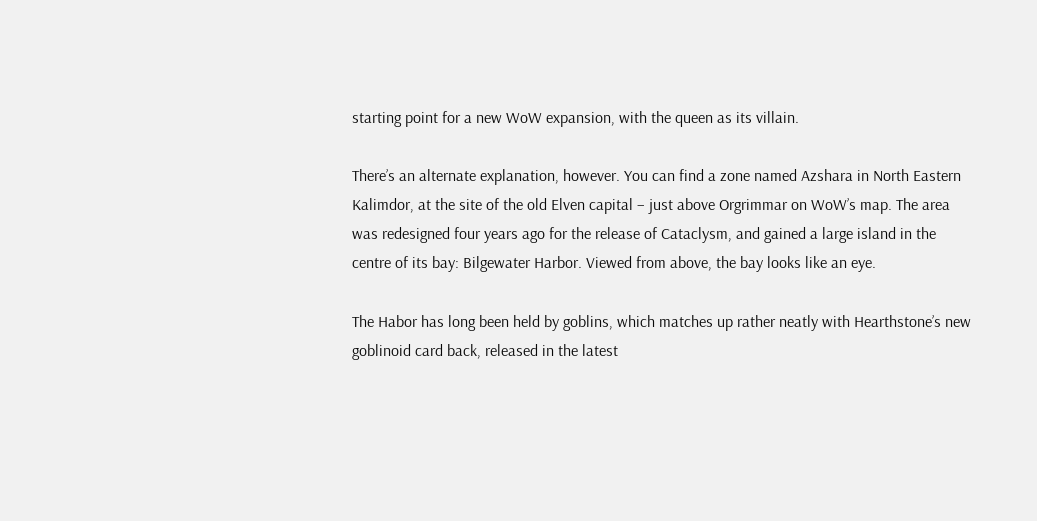starting point for a new WoW expansion, with the queen as its villain.

There’s an alternate explanation, however. You can find a zone named Azshara in North Eastern Kalimdor, at the site of the old Elven capital – just above Orgrimmar on WoW’s map. The area was redesigned four years ago for the release of Cataclysm, and gained a large island in the centre of its bay: Bilgewater Harbor. Viewed from above, the bay looks like an eye.

The Habor has long been held by goblins, which matches up rather neatly with Hearthstone’s new goblinoid card back, released in the latest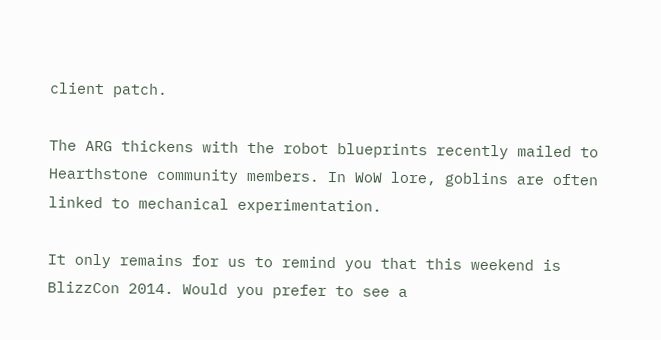client patch.

The ARG thickens with the robot blueprints recently mailed to Hearthstone community members. In WoW lore, goblins are often linked to mechanical experimentation.

It only remains for us to remind you that this weekend is BlizzCon 2014. Would you prefer to see a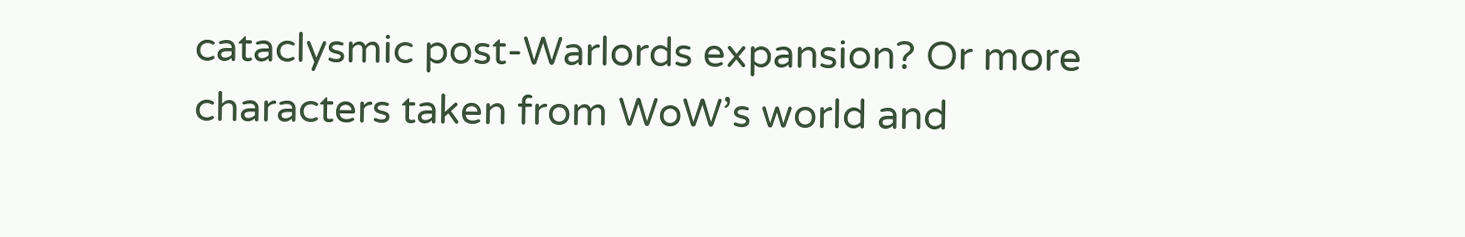cataclysmic post-Warlords expansion? Or more characters taken from WoW’s world and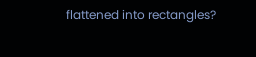flattened into rectangles?